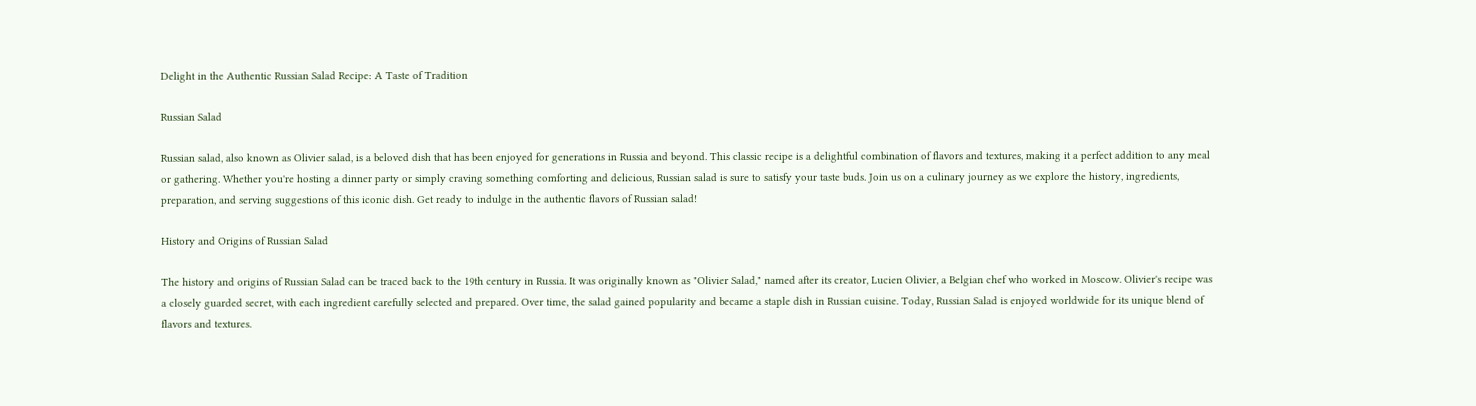Delight in the Authentic Russian Salad Recipe: A Taste of Tradition

Russian Salad

Russian salad, also known as Olivier salad, is a beloved dish that has been enjoyed for generations in Russia and beyond. This classic recipe is a delightful combination of flavors and textures, making it a perfect addition to any meal or gathering. Whether you're hosting a dinner party or simply craving something comforting and delicious, Russian salad is sure to satisfy your taste buds. Join us on a culinary journey as we explore the history, ingredients, preparation, and serving suggestions of this iconic dish. Get ready to indulge in the authentic flavors of Russian salad!

History and Origins of Russian Salad

The history and origins of Russian Salad can be traced back to the 19th century in Russia. It was originally known as "Olivier Salad," named after its creator, Lucien Olivier, a Belgian chef who worked in Moscow. Olivier's recipe was a closely guarded secret, with each ingredient carefully selected and prepared. Over time, the salad gained popularity and became a staple dish in Russian cuisine. Today, Russian Salad is enjoyed worldwide for its unique blend of flavors and textures.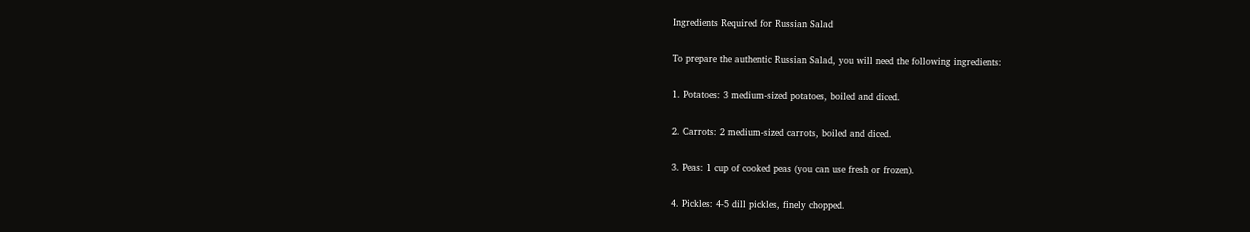Ingredients Required for Russian Salad

To prepare the authentic Russian Salad, you will need the following ingredients:

1. Potatoes: 3 medium-sized potatoes, boiled and diced.

2. Carrots: 2 medium-sized carrots, boiled and diced.

3. Peas: 1 cup of cooked peas (you can use fresh or frozen).

4. Pickles: 4-5 dill pickles, finely chopped.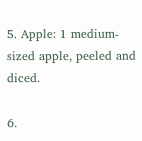5. Apple: 1 medium-sized apple, peeled and diced.

6.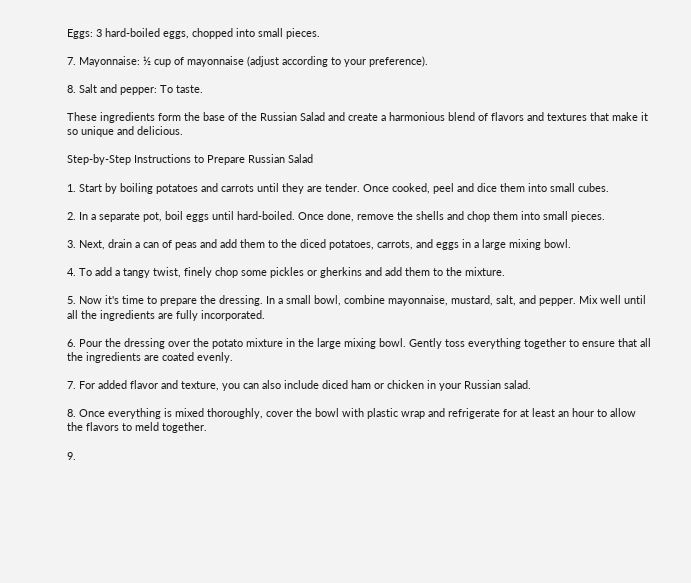Eggs: 3 hard-boiled eggs, chopped into small pieces.

7. Mayonnaise: ½ cup of mayonnaise (adjust according to your preference).

8. Salt and pepper: To taste.

These ingredients form the base of the Russian Salad and create a harmonious blend of flavors and textures that make it so unique and delicious.

Step-by-Step Instructions to Prepare Russian Salad

1. Start by boiling potatoes and carrots until they are tender. Once cooked, peel and dice them into small cubes.

2. In a separate pot, boil eggs until hard-boiled. Once done, remove the shells and chop them into small pieces.

3. Next, drain a can of peas and add them to the diced potatoes, carrots, and eggs in a large mixing bowl.

4. To add a tangy twist, finely chop some pickles or gherkins and add them to the mixture.

5. Now it's time to prepare the dressing. In a small bowl, combine mayonnaise, mustard, salt, and pepper. Mix well until all the ingredients are fully incorporated.

6. Pour the dressing over the potato mixture in the large mixing bowl. Gently toss everything together to ensure that all the ingredients are coated evenly.

7. For added flavor and texture, you can also include diced ham or chicken in your Russian salad.

8. Once everything is mixed thoroughly, cover the bowl with plastic wrap and refrigerate for at least an hour to allow the flavors to meld together.

9.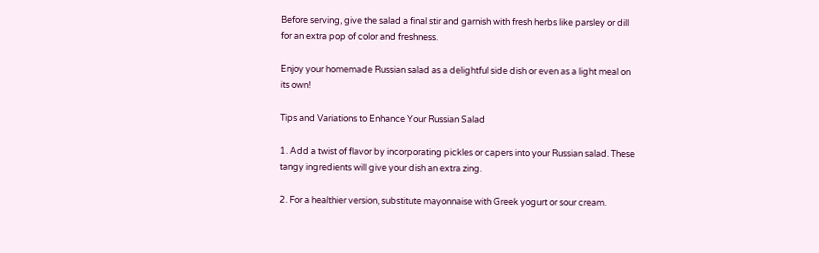Before serving, give the salad a final stir and garnish with fresh herbs like parsley or dill for an extra pop of color and freshness.

Enjoy your homemade Russian salad as a delightful side dish or even as a light meal on its own!

Tips and Variations to Enhance Your Russian Salad

1. Add a twist of flavor by incorporating pickles or capers into your Russian salad. These tangy ingredients will give your dish an extra zing.

2. For a healthier version, substitute mayonnaise with Greek yogurt or sour cream.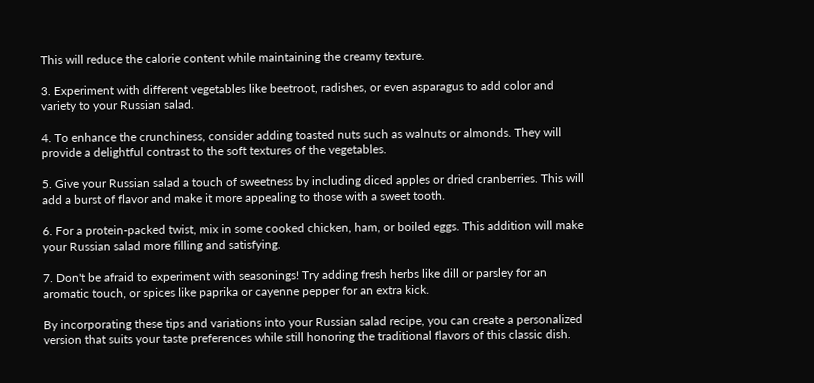This will reduce the calorie content while maintaining the creamy texture.

3. Experiment with different vegetables like beetroot, radishes, or even asparagus to add color and variety to your Russian salad.

4. To enhance the crunchiness, consider adding toasted nuts such as walnuts or almonds. They will provide a delightful contrast to the soft textures of the vegetables.

5. Give your Russian salad a touch of sweetness by including diced apples or dried cranberries. This will add a burst of flavor and make it more appealing to those with a sweet tooth.

6. For a protein-packed twist, mix in some cooked chicken, ham, or boiled eggs. This addition will make your Russian salad more filling and satisfying.

7. Don't be afraid to experiment with seasonings! Try adding fresh herbs like dill or parsley for an aromatic touch, or spices like paprika or cayenne pepper for an extra kick.

By incorporating these tips and variations into your Russian salad recipe, you can create a personalized version that suits your taste preferences while still honoring the traditional flavors of this classic dish.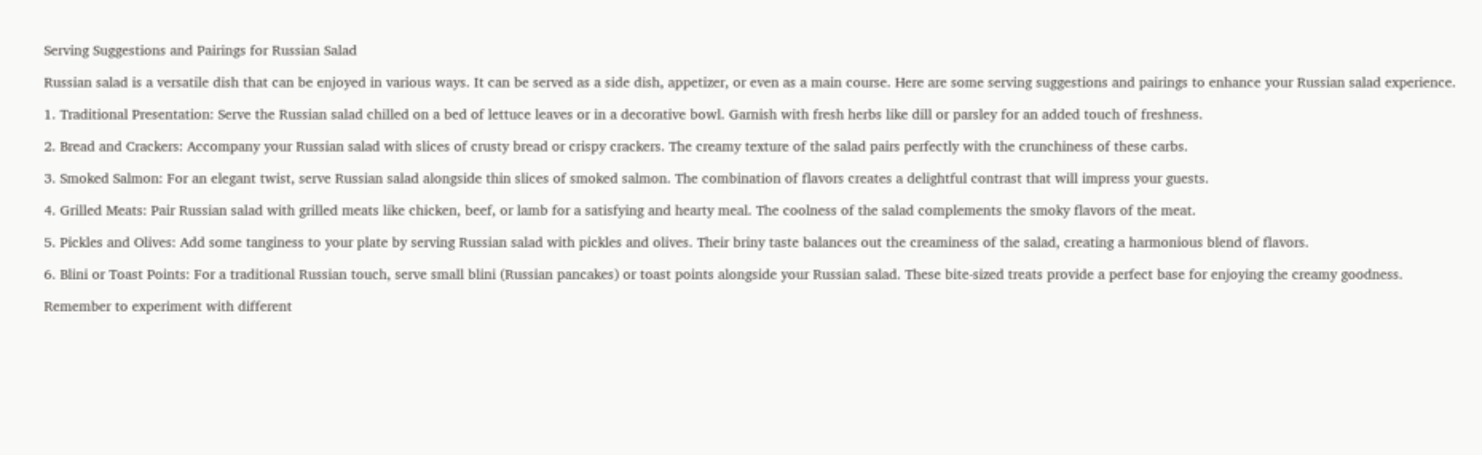Serving Suggestions and Pairings for Russian Salad

Russian salad is a versatile dish that can be enjoyed in various ways. It can be served as a side dish, appetizer, or even as a main course. Here are some serving suggestions and pairings to enhance your Russian salad experience.

1. Traditional Presentation: Serve the Russian salad chilled on a bed of lettuce leaves or in a decorative bowl. Garnish with fresh herbs like dill or parsley for an added touch of freshness.

2. Bread and Crackers: Accompany your Russian salad with slices of crusty bread or crispy crackers. The creamy texture of the salad pairs perfectly with the crunchiness of these carbs.

3. Smoked Salmon: For an elegant twist, serve Russian salad alongside thin slices of smoked salmon. The combination of flavors creates a delightful contrast that will impress your guests.

4. Grilled Meats: Pair Russian salad with grilled meats like chicken, beef, or lamb for a satisfying and hearty meal. The coolness of the salad complements the smoky flavors of the meat.

5. Pickles and Olives: Add some tanginess to your plate by serving Russian salad with pickles and olives. Their briny taste balances out the creaminess of the salad, creating a harmonious blend of flavors.

6. Blini or Toast Points: For a traditional Russian touch, serve small blini (Russian pancakes) or toast points alongside your Russian salad. These bite-sized treats provide a perfect base for enjoying the creamy goodness.

Remember to experiment with different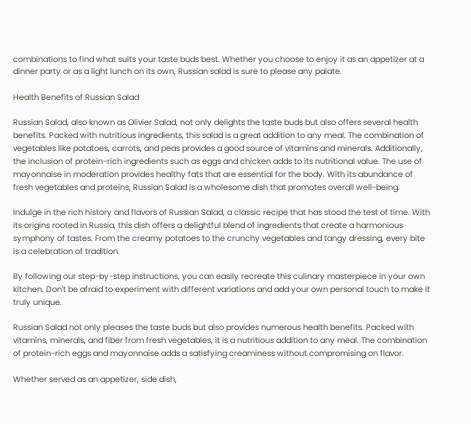combinations to find what suits your taste buds best. Whether you choose to enjoy it as an appetizer at a dinner party or as a light lunch on its own, Russian salad is sure to please any palate.

Health Benefits of Russian Salad

Russian Salad, also known as Olivier Salad, not only delights the taste buds but also offers several health benefits. Packed with nutritious ingredients, this salad is a great addition to any meal. The combination of vegetables like potatoes, carrots, and peas provides a good source of vitamins and minerals. Additionally, the inclusion of protein-rich ingredients such as eggs and chicken adds to its nutritional value. The use of mayonnaise in moderation provides healthy fats that are essential for the body. With its abundance of fresh vegetables and proteins, Russian Salad is a wholesome dish that promotes overall well-being.

Indulge in the rich history and flavors of Russian Salad, a classic recipe that has stood the test of time. With its origins rooted in Russia, this dish offers a delightful blend of ingredients that create a harmonious symphony of tastes. From the creamy potatoes to the crunchy vegetables and tangy dressing, every bite is a celebration of tradition.

By following our step-by-step instructions, you can easily recreate this culinary masterpiece in your own kitchen. Don't be afraid to experiment with different variations and add your own personal touch to make it truly unique.

Russian Salad not only pleases the taste buds but also provides numerous health benefits. Packed with vitamins, minerals, and fiber from fresh vegetables, it is a nutritious addition to any meal. The combination of protein-rich eggs and mayonnaise adds a satisfying creaminess without compromising on flavor.

Whether served as an appetizer, side dish,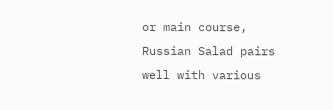or main course, Russian Salad pairs well with various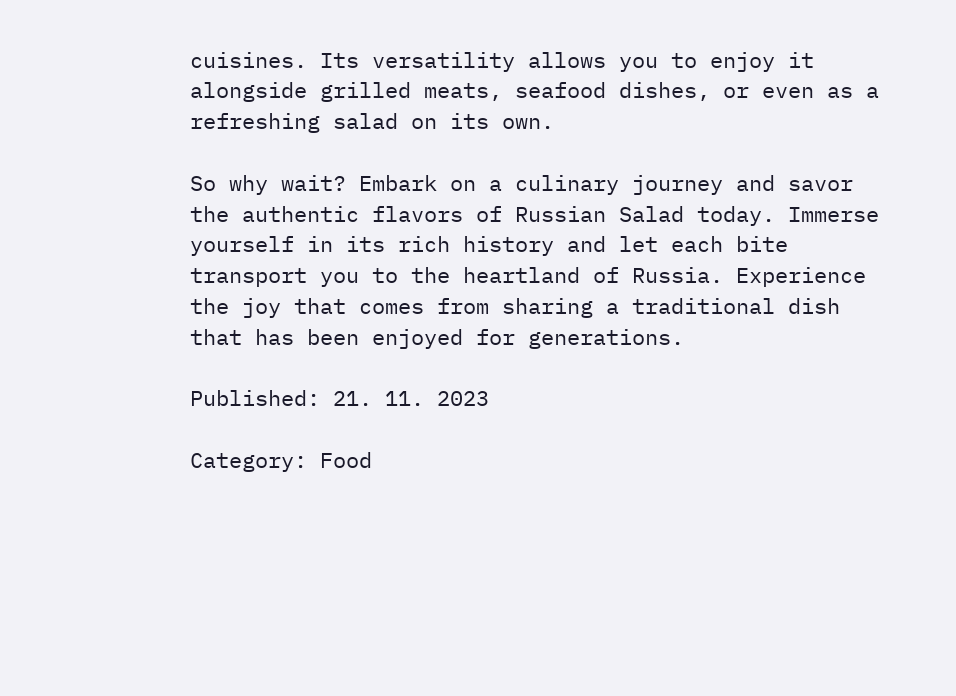cuisines. Its versatility allows you to enjoy it alongside grilled meats, seafood dishes, or even as a refreshing salad on its own.

So why wait? Embark on a culinary journey and savor the authentic flavors of Russian Salad today. Immerse yourself in its rich history and let each bite transport you to the heartland of Russia. Experience the joy that comes from sharing a traditional dish that has been enjoyed for generations.

Published: 21. 11. 2023

Category: Food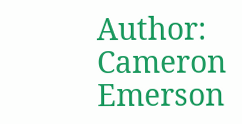Author: Cameron Emerson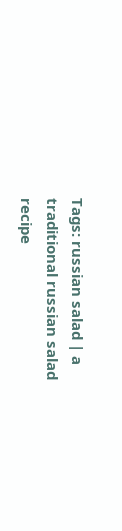Tags: russian salad | a traditional russian salad recipe